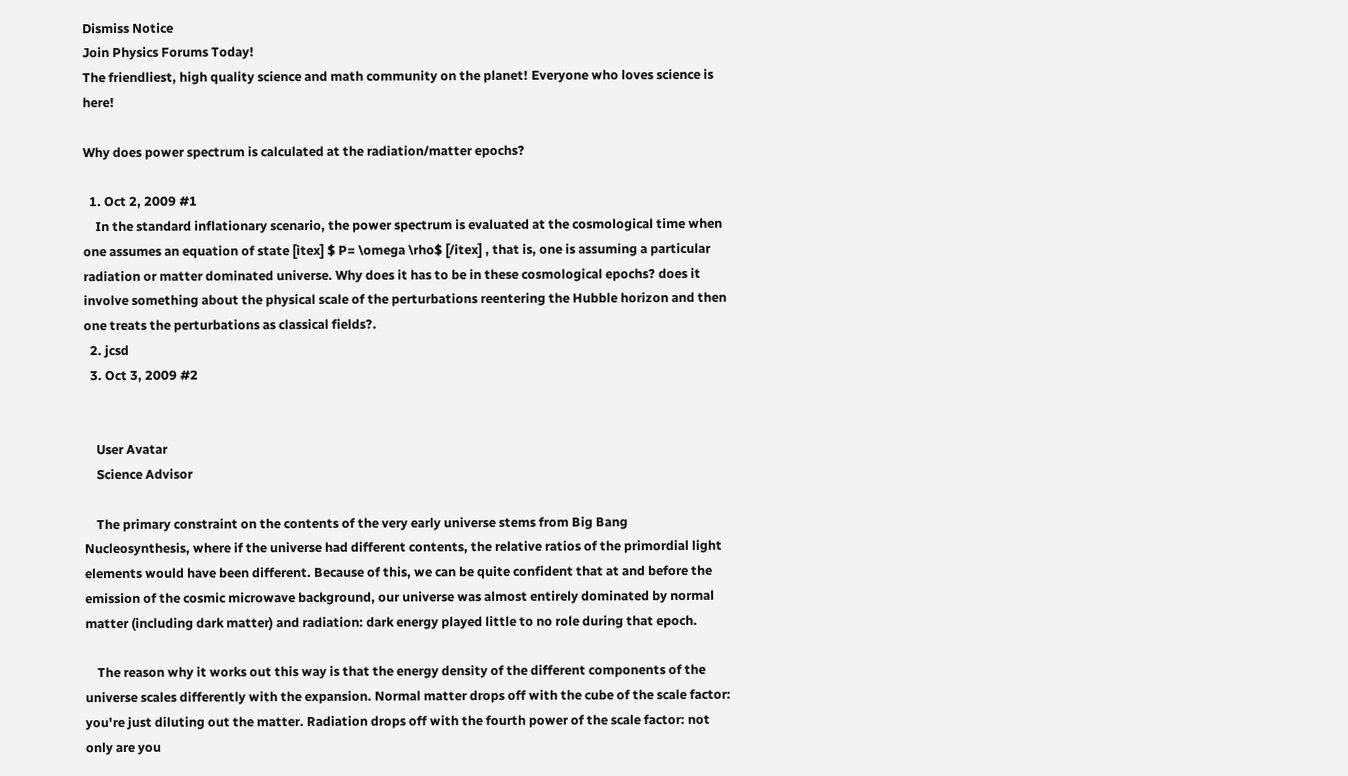Dismiss Notice
Join Physics Forums Today!
The friendliest, high quality science and math community on the planet! Everyone who loves science is here!

Why does power spectrum is calculated at the radiation/matter epochs?

  1. Oct 2, 2009 #1
    In the standard inflationary scenario, the power spectrum is evaluated at the cosmological time when one assumes an equation of state [itex] $ P= \omega \rho$ [/itex] , that is, one is assuming a particular radiation or matter dominated universe. Why does it has to be in these cosmological epochs? does it involve something about the physical scale of the perturbations reentering the Hubble horizon and then one treats the perturbations as classical fields?.
  2. jcsd
  3. Oct 3, 2009 #2


    User Avatar
    Science Advisor

    The primary constraint on the contents of the very early universe stems from Big Bang Nucleosynthesis, where if the universe had different contents, the relative ratios of the primordial light elements would have been different. Because of this, we can be quite confident that at and before the emission of the cosmic microwave background, our universe was almost entirely dominated by normal matter (including dark matter) and radiation: dark energy played little to no role during that epoch.

    The reason why it works out this way is that the energy density of the different components of the universe scales differently with the expansion. Normal matter drops off with the cube of the scale factor: you're just diluting out the matter. Radiation drops off with the fourth power of the scale factor: not only are you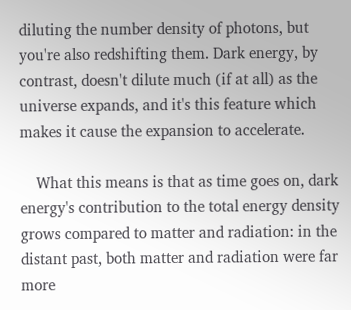diluting the number density of photons, but you're also redshifting them. Dark energy, by contrast, doesn't dilute much (if at all) as the universe expands, and it's this feature which makes it cause the expansion to accelerate.

    What this means is that as time goes on, dark energy's contribution to the total energy density grows compared to matter and radiation: in the distant past, both matter and radiation were far more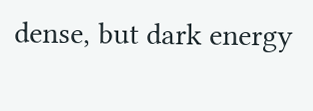dense, but dark energy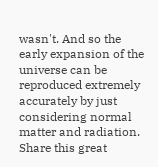wasn't. And so the early expansion of the universe can be reproduced extremely accurately by just considering normal matter and radiation.
Share this great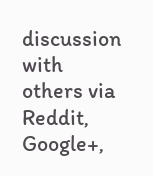discussion with others via Reddit, Google+,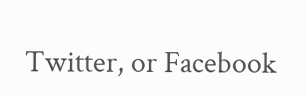Twitter, or Facebook